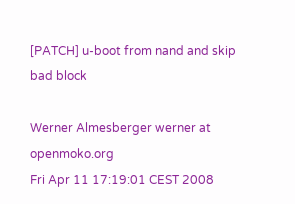[PATCH] u-boot from nand and skip bad block

Werner Almesberger werner at openmoko.org
Fri Apr 11 17:19:01 CEST 2008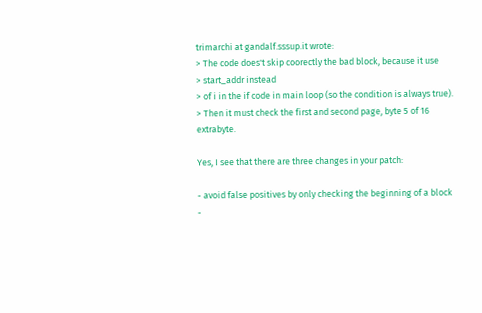trimarchi at gandalf.sssup.it wrote:
> The code does't skip coorectly the bad block, because it use
> start_addr instead
> of i in the if code in main loop (so the condition is always true).
> Then it must check the first and second page, byte 5 of 16 extrabyte.

Yes, I see that there are three changes in your patch:

- avoid false positives by only checking the beginning of a block
-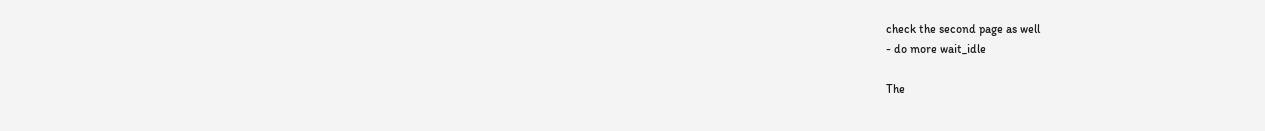check the second page as well
- do more wait_idle

The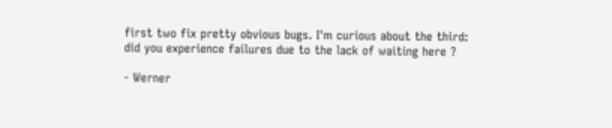first two fix pretty obvious bugs. I'm curious about the third:
did you experience failures due to the lack of waiting here ?

- Werner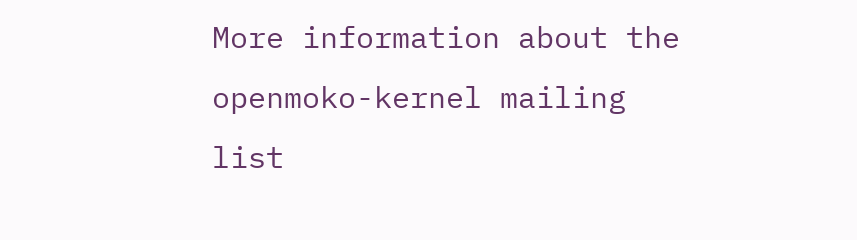More information about the openmoko-kernel mailing list